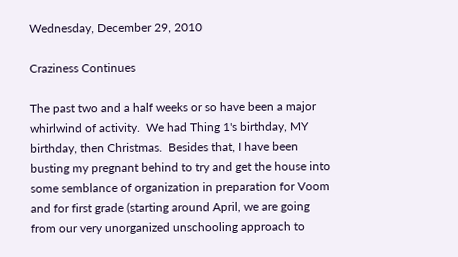Wednesday, December 29, 2010

Craziness Continues

The past two and a half weeks or so have been a major whirlwind of activity.  We had Thing 1's birthday, MY birthday, then Christmas.  Besides that, I have been busting my pregnant behind to try and get the house into some semblance of organization in preparation for Voom and for first grade (starting around April, we are going from our very unorganized unschooling approach to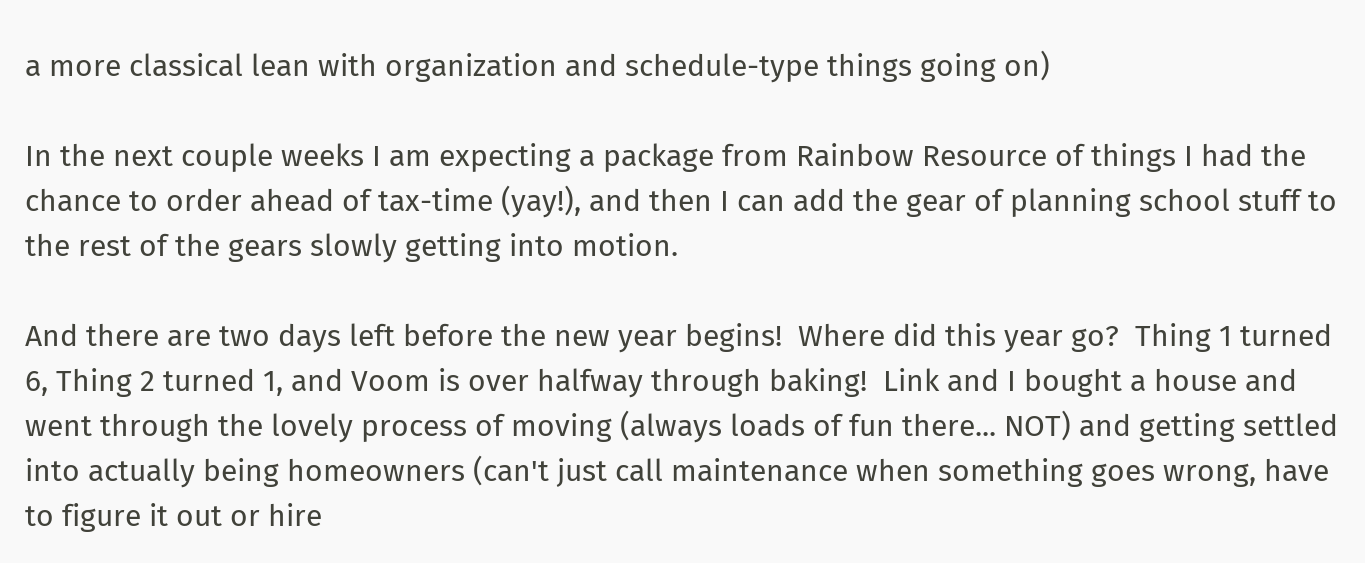a more classical lean with organization and schedule-type things going on)

In the next couple weeks I am expecting a package from Rainbow Resource of things I had the chance to order ahead of tax-time (yay!), and then I can add the gear of planning school stuff to the rest of the gears slowly getting into motion.

And there are two days left before the new year begins!  Where did this year go?  Thing 1 turned 6, Thing 2 turned 1, and Voom is over halfway through baking!  Link and I bought a house and went through the lovely process of moving (always loads of fun there... NOT) and getting settled into actually being homeowners (can't just call maintenance when something goes wrong, have to figure it out or hire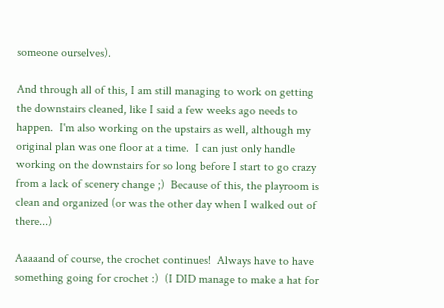someone ourselves).

And through all of this, I am still managing to work on getting the downstairs cleaned, like I said a few weeks ago needs to happen.  I'm also working on the upstairs as well, although my original plan was one floor at a time.  I can just only handle working on the downstairs for so long before I start to go crazy from a lack of scenery change ;)  Because of this, the playroom is clean and organized (or was the other day when I walked out of there...)

Aaaaand of course, the crochet continues!  Always have to have something going for crochet :)  (I DID manage to make a hat for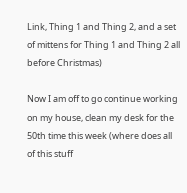Link, Thing 1 and Thing 2, and a set of mittens for Thing 1 and Thing 2 all before Christmas)

Now I am off to go continue working on my house, clean my desk for the 50th time this week (where does all of this stuff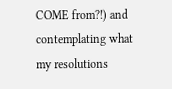COME from?!) and contemplating what my resolutions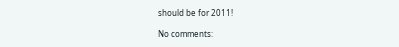should be for 2011!

No comments: